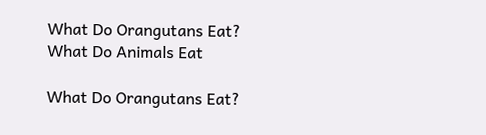What Do Orangutans Eat?
What Do Animals Eat

What Do Orangutans Eat?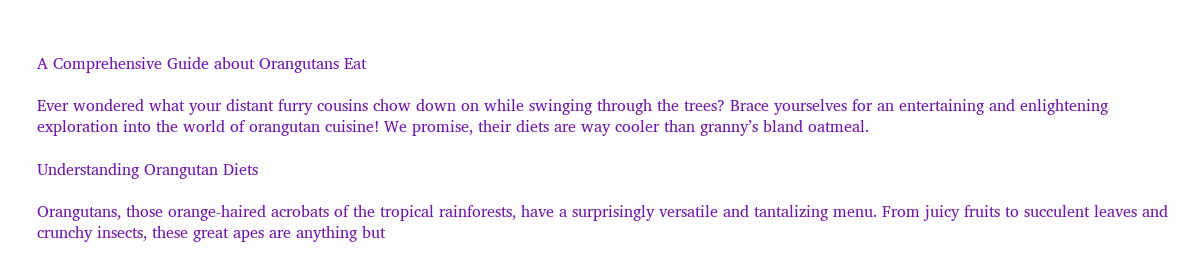A Comprehensive Guide about Orangutans Eat

Ever wondered what your distant furry cousins chow down on while swinging through the trees? Brace yourselves for an entertaining and enlightening exploration into the world of orangutan cuisine! We promise, their diets are way cooler than granny’s bland oatmeal.

Understanding Orangutan Diets

Orangutans, those orange-haired acrobats of the tropical rainforests, have a surprisingly versatile and tantalizing menu. From juicy fruits to succulent leaves and crunchy insects, these great apes are anything but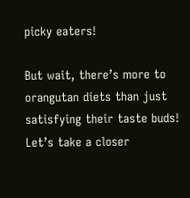picky eaters!

But wait, there’s more to orangutan diets than just satisfying their taste buds! Let’s take a closer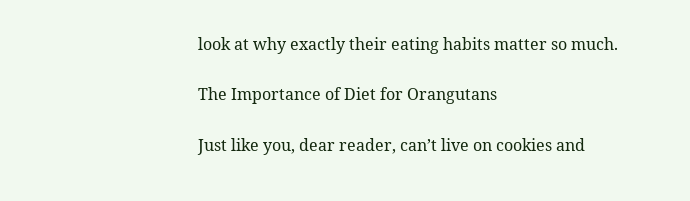look at why exactly their eating habits matter so much.

The Importance of Diet for Orangutans

Just like you, dear reader, can’t live on cookies and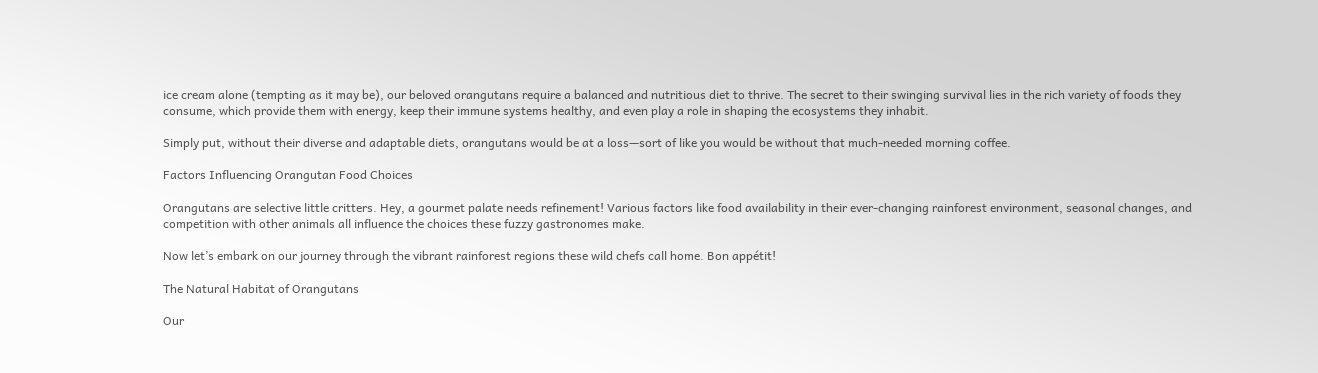ice cream alone (tempting as it may be), our beloved orangutans require a balanced and nutritious diet to thrive. The secret to their swinging survival lies in the rich variety of foods they consume, which provide them with energy, keep their immune systems healthy, and even play a role in shaping the ecosystems they inhabit.

Simply put, without their diverse and adaptable diets, orangutans would be at a loss—sort of like you would be without that much-needed morning coffee.

Factors Influencing Orangutan Food Choices

Orangutans are selective little critters. Hey, a gourmet palate needs refinement! Various factors like food availability in their ever-changing rainforest environment, seasonal changes, and competition with other animals all influence the choices these fuzzy gastronomes make.

Now let’s embark on our journey through the vibrant rainforest regions these wild chefs call home. Bon appétit!

The Natural Habitat of Orangutans

Our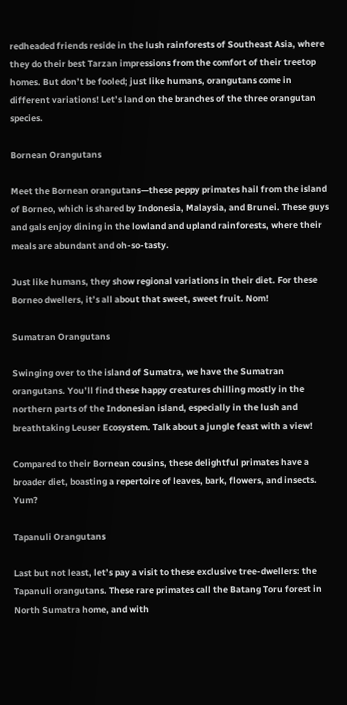redheaded friends reside in the lush rainforests of Southeast Asia, where they do their best Tarzan impressions from the comfort of their treetop homes. But don’t be fooled; just like humans, orangutans come in different variations! Let’s land on the branches of the three orangutan species.

Bornean Orangutans

Meet the Bornean orangutans—these peppy primates hail from the island of Borneo, which is shared by Indonesia, Malaysia, and Brunei. These guys and gals enjoy dining in the lowland and upland rainforests, where their meals are abundant and oh-so-tasty.

Just like humans, they show regional variations in their diet. For these Borneo dwellers, it’s all about that sweet, sweet fruit. Nom!

Sumatran Orangutans

Swinging over to the island of Sumatra, we have the Sumatran orangutans. You’ll find these happy creatures chilling mostly in the northern parts of the Indonesian island, especially in the lush and breathtaking Leuser Ecosystem. Talk about a jungle feast with a view!

Compared to their Bornean cousins, these delightful primates have a broader diet, boasting a repertoire of leaves, bark, flowers, and insects. Yum?

Tapanuli Orangutans

Last but not least, let’s pay a visit to these exclusive tree-dwellers: the Tapanuli orangutans. These rare primates call the Batang Toru forest in North Sumatra home, and with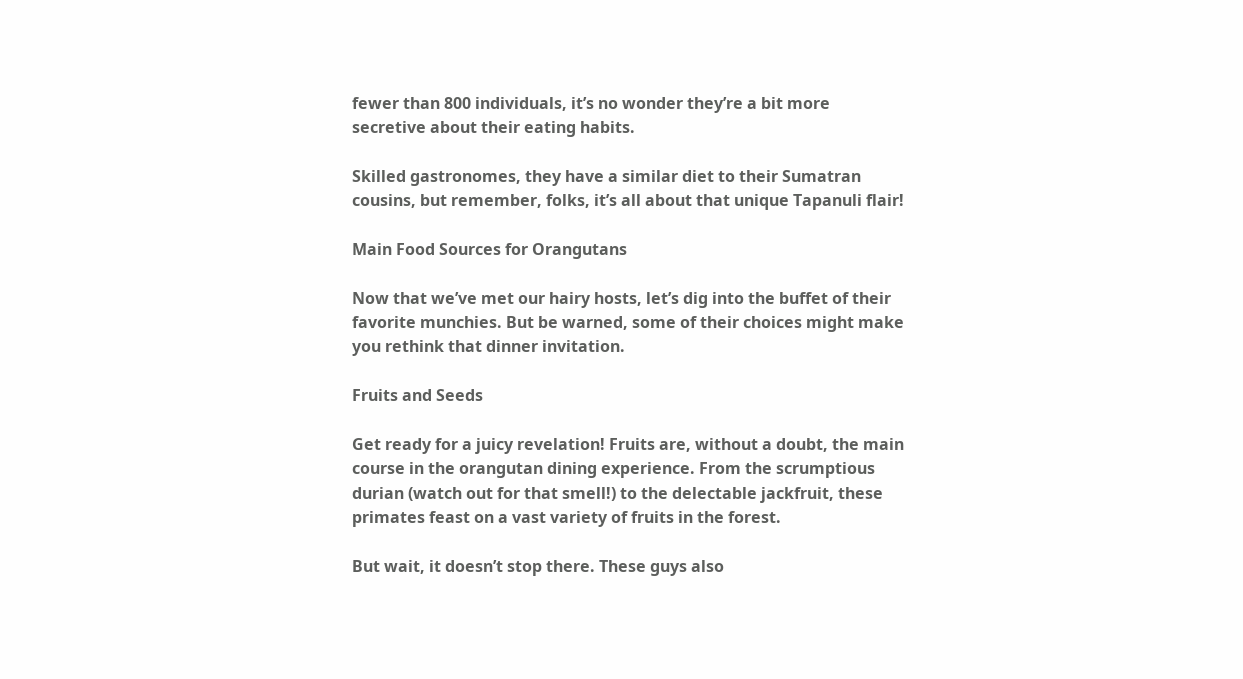fewer than 800 individuals, it’s no wonder they’re a bit more secretive about their eating habits.

Skilled gastronomes, they have a similar diet to their Sumatran cousins, but remember, folks, it’s all about that unique Tapanuli flair!

Main Food Sources for Orangutans

Now that we’ve met our hairy hosts, let’s dig into the buffet of their favorite munchies. But be warned, some of their choices might make you rethink that dinner invitation.

Fruits and Seeds

Get ready for a juicy revelation! Fruits are, without a doubt, the main course in the orangutan dining experience. From the scrumptious durian (watch out for that smell!) to the delectable jackfruit, these primates feast on a vast variety of fruits in the forest.

But wait, it doesn’t stop there. These guys also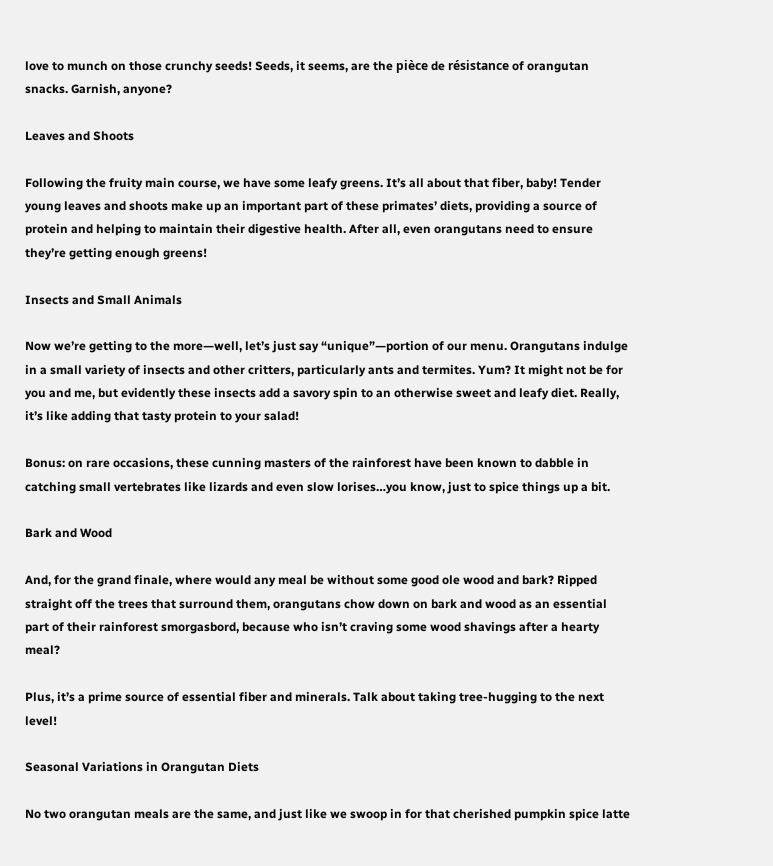love to munch on those crunchy seeds! Seeds, it seems, are the pièce de résistance of orangutan snacks. Garnish, anyone?

Leaves and Shoots

Following the fruity main course, we have some leafy greens. It’s all about that fiber, baby! Tender young leaves and shoots make up an important part of these primates’ diets, providing a source of protein and helping to maintain their digestive health. After all, even orangutans need to ensure they’re getting enough greens!

Insects and Small Animals

Now we’re getting to the more—well, let’s just say “unique”—portion of our menu. Orangutans indulge in a small variety of insects and other critters, particularly ants and termites. Yum? It might not be for you and me, but evidently these insects add a savory spin to an otherwise sweet and leafy diet. Really, it’s like adding that tasty protein to your salad!

Bonus: on rare occasions, these cunning masters of the rainforest have been known to dabble in catching small vertebrates like lizards and even slow lorises…you know, just to spice things up a bit.

Bark and Wood

And, for the grand finale, where would any meal be without some good ole wood and bark? Ripped straight off the trees that surround them, orangutans chow down on bark and wood as an essential part of their rainforest smorgasbord, because who isn’t craving some wood shavings after a hearty meal?

Plus, it’s a prime source of essential fiber and minerals. Talk about taking tree-hugging to the next level!

Seasonal Variations in Orangutan Diets

No two orangutan meals are the same, and just like we swoop in for that cherished pumpkin spice latte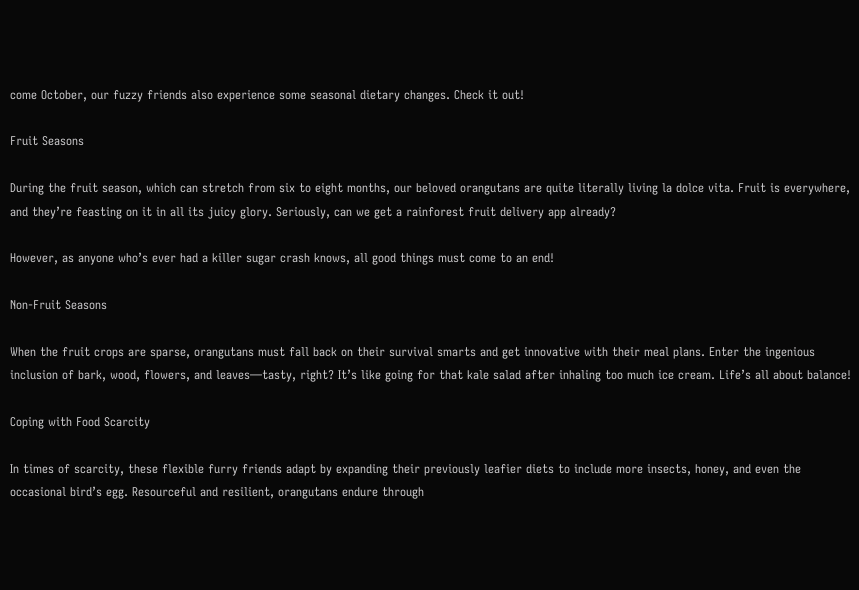come October, our fuzzy friends also experience some seasonal dietary changes. Check it out!

Fruit Seasons

During the fruit season, which can stretch from six to eight months, our beloved orangutans are quite literally living la dolce vita. Fruit is everywhere, and they’re feasting on it in all its juicy glory. Seriously, can we get a rainforest fruit delivery app already?

However, as anyone who’s ever had a killer sugar crash knows, all good things must come to an end!

Non-Fruit Seasons

When the fruit crops are sparse, orangutans must fall back on their survival smarts and get innovative with their meal plans. Enter the ingenious inclusion of bark, wood, flowers, and leaves—tasty, right? It’s like going for that kale salad after inhaling too much ice cream. Life’s all about balance!

Coping with Food Scarcity

In times of scarcity, these flexible furry friends adapt by expanding their previously leafier diets to include more insects, honey, and even the occasional bird’s egg. Resourceful and resilient, orangutans endure through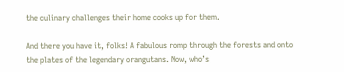the culinary challenges their home cooks up for them.

And there you have it, folks! A fabulous romp through the forests and onto the plates of the legendary orangutans. Now, who’s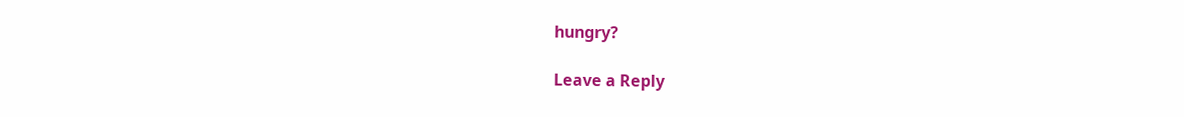hungry?

Leave a Reply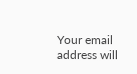Your email address will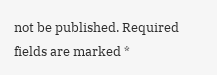not be published. Required fields are marked *